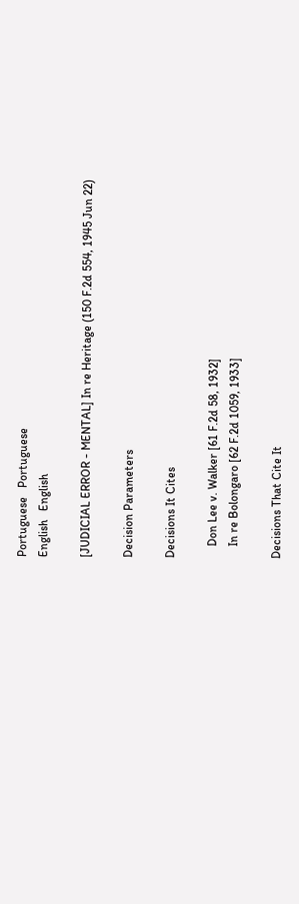Portuguese   Portuguese
English   English

[JUDICIAL ERROR - MENTAL] In re Heritage (150 F.2d 554, 1945 Jun 22)

Decision Parameters

Decisions It Cites

    Don Lee v. Walker [61 F.2d 58, 1932]
    In re Bolongaro [62 F.2d 1059, 1933]

Decisions That Cite It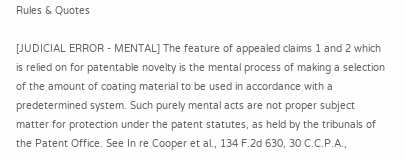Rules & Quotes

[JUDICIAL ERROR - MENTAL] The feature of appealed claims 1 and 2 which is relied on for patentable novelty is the mental process of making a selection of the amount of coating material to be used in accordance with a predetermined system. Such purely mental acts are not proper subject matter for protection under the patent statutes, as held by the tribunals of the Patent Office. See In re Cooper et al., 134 F.2d 630, 30 C.C.P.A.,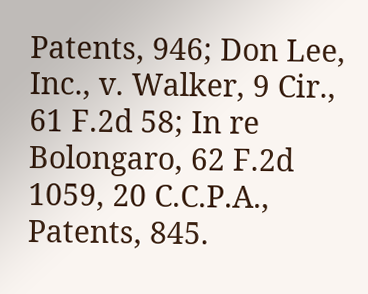Patents, 946; Don Lee, Inc., v. Walker, 9 Cir., 61 F.2d 58; In re Bolongaro, 62 F.2d 1059, 20 C.C.P.A., Patents, 845.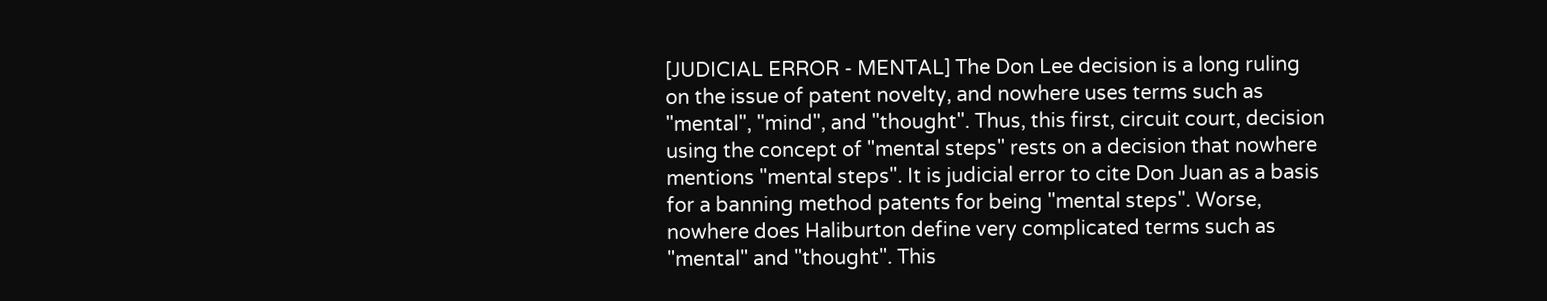[JUDICIAL ERROR - MENTAL] The Don Lee decision is a long ruling on the issue of patent novelty, and nowhere uses terms such as "mental", "mind", and "thought". Thus, this first, circuit court, decision using the concept of "mental steps" rests on a decision that nowhere mentions "mental steps". It is judicial error to cite Don Juan as a basis for a banning method patents for being "mental steps". Worse, nowhere does Haliburton define very complicated terms such as "mental" and "thought". This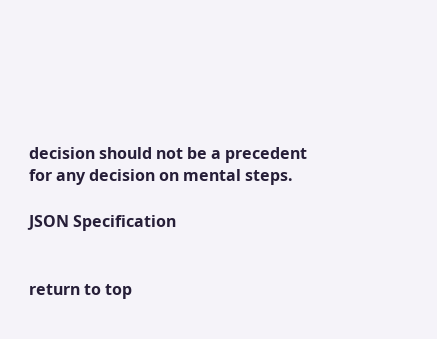decision should not be a precedent for any decision on mental steps.

JSON Specification


return to top